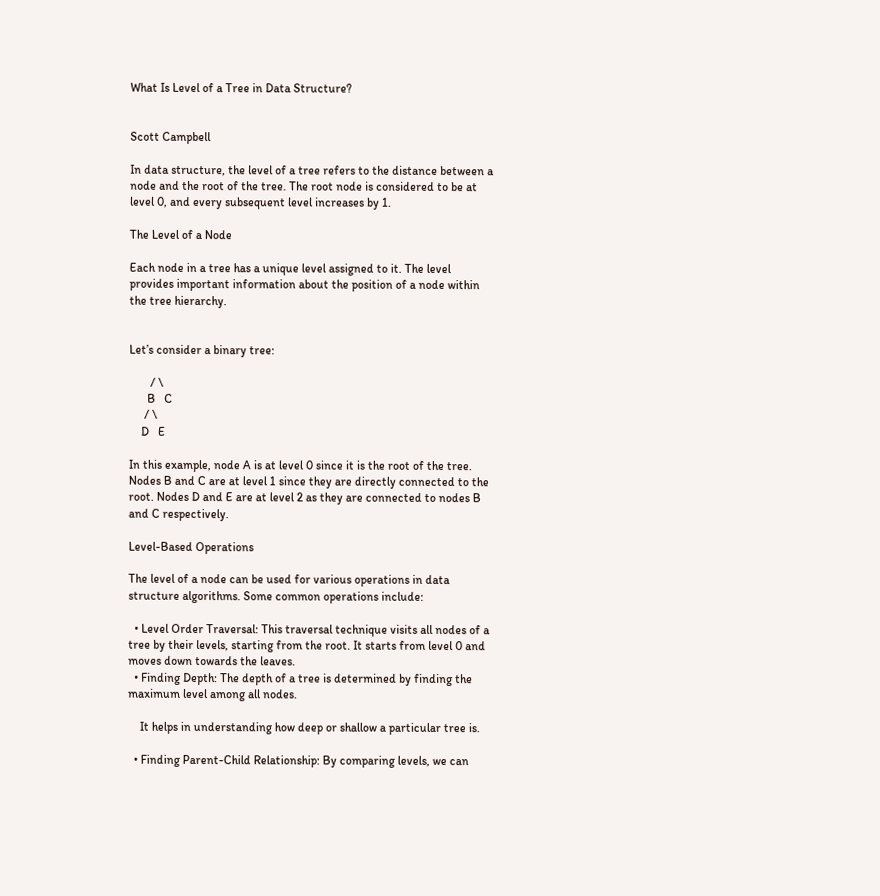What Is Level of a Tree in Data Structure?


Scott Campbell

In data structure, the level of a tree refers to the distance between a node and the root of the tree. The root node is considered to be at level 0, and every subsequent level increases by 1.

The Level of a Node

Each node in a tree has a unique level assigned to it. The level provides important information about the position of a node within the tree hierarchy.


Let’s consider a binary tree:

       / \
      B   C
     / \
    D   E

In this example, node A is at level 0 since it is the root of the tree. Nodes B and C are at level 1 since they are directly connected to the root. Nodes D and E are at level 2 as they are connected to nodes B and C respectively.

Level-Based Operations

The level of a node can be used for various operations in data structure algorithms. Some common operations include:

  • Level Order Traversal: This traversal technique visits all nodes of a tree by their levels, starting from the root. It starts from level 0 and moves down towards the leaves.
  • Finding Depth: The depth of a tree is determined by finding the maximum level among all nodes.

    It helps in understanding how deep or shallow a particular tree is.

  • Finding Parent-Child Relationship: By comparing levels, we can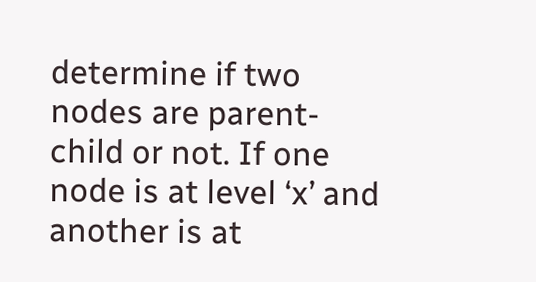determine if two nodes are parent-child or not. If one node is at level ‘x’ and another is at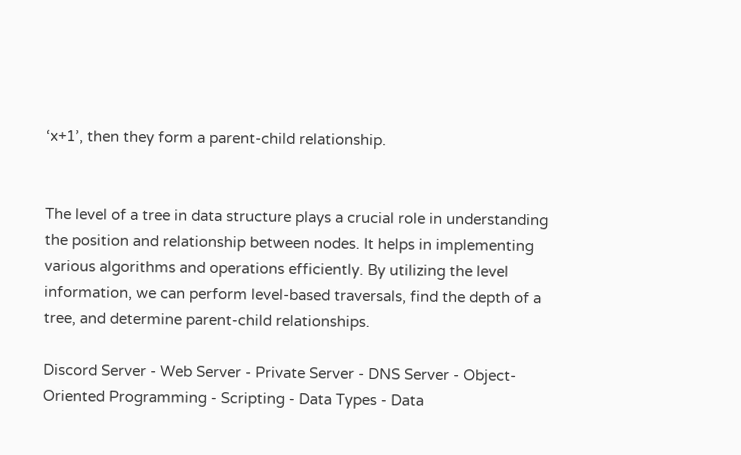‘x+1’, then they form a parent-child relationship.


The level of a tree in data structure plays a crucial role in understanding the position and relationship between nodes. It helps in implementing various algorithms and operations efficiently. By utilizing the level information, we can perform level-based traversals, find the depth of a tree, and determine parent-child relationships.

Discord Server - Web Server - Private Server - DNS Server - Object-Oriented Programming - Scripting - Data Types - Data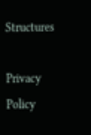Structures

Privacy Policy